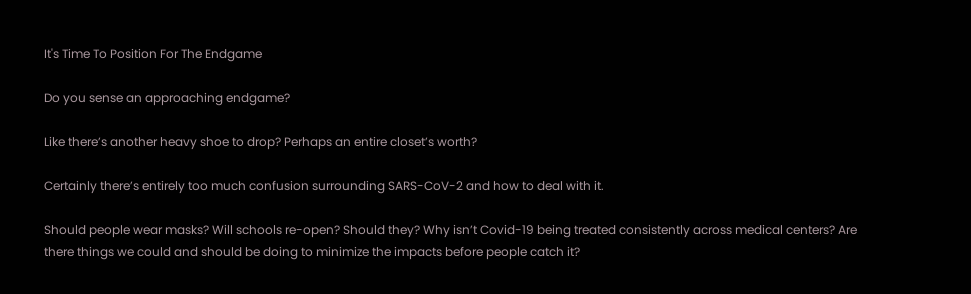It's Time To Position For The Endgame

Do you sense an approaching endgame?

Like there’s another heavy shoe to drop? Perhaps an entire closet’s worth?

Certainly there’s entirely too much confusion surrounding SARS-CoV-2 and how to deal with it.

Should people wear masks? Will schools re-open? Should they? Why isn’t Covid-19 being treated consistently across medical centers? Are there things we could and should be doing to minimize the impacts before people catch it?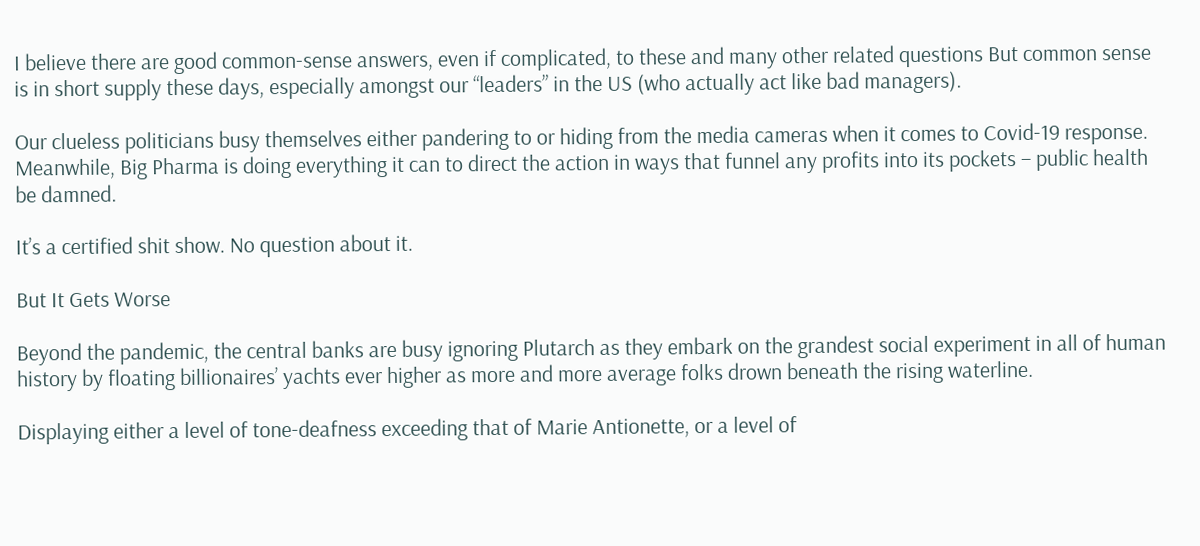I believe there are good common-sense answers, even if complicated, to these and many other related questions But common sense is in short supply these days, especially amongst our “leaders” in the US (who actually act like bad managers).

Our clueless politicians busy themselves either pandering to or hiding from the media cameras when it comes to Covid-19 response. Meanwhile, Big Pharma is doing everything it can to direct the action in ways that funnel any profits into its pockets – public health be damned.

It’s a certified shit show. No question about it.

But It Gets Worse

Beyond the pandemic, the central banks are busy ignoring Plutarch as they embark on the grandest social experiment in all of human history by floating billionaires’ yachts ever higher as more and more average folks drown beneath the rising waterline.

Displaying either a level of tone-deafness exceeding that of Marie Antionette, or a level of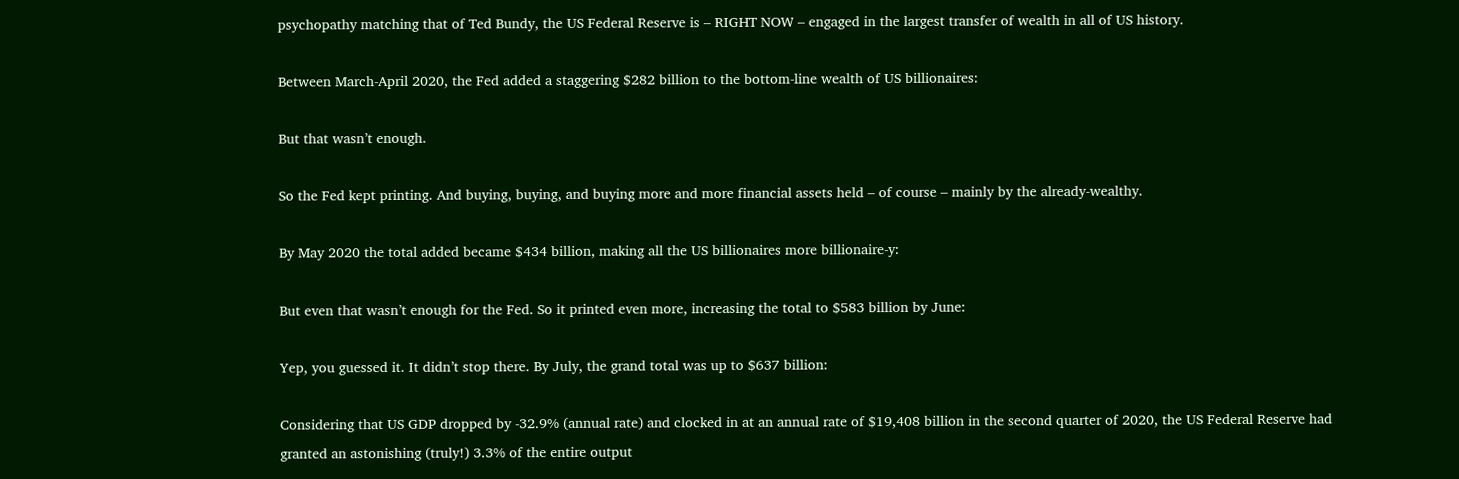psychopathy matching that of Ted Bundy, the US Federal Reserve is – RIGHT NOW – engaged in the largest transfer of wealth in all of US history.

Between March-April 2020, the Fed added a staggering $282 billion to the bottom-line wealth of US billionaires:

But that wasn’t enough.

So the Fed kept printing. And buying, buying, and buying more and more financial assets held – of course – mainly by the already-wealthy.

By May 2020 the total added became $434 billion, making all the US billionaires more billionaire-y:

But even that wasn’t enough for the Fed. So it printed even more, increasing the total to $583 billion by June:

Yep, you guessed it. It didn’t stop there. By July, the grand total was up to $637 billion:

Considering that US GDP dropped by -32.9% (annual rate) and clocked in at an annual rate of $19,408 billion in the second quarter of 2020, the US Federal Reserve had granted an astonishing (truly!) 3.3% of the entire output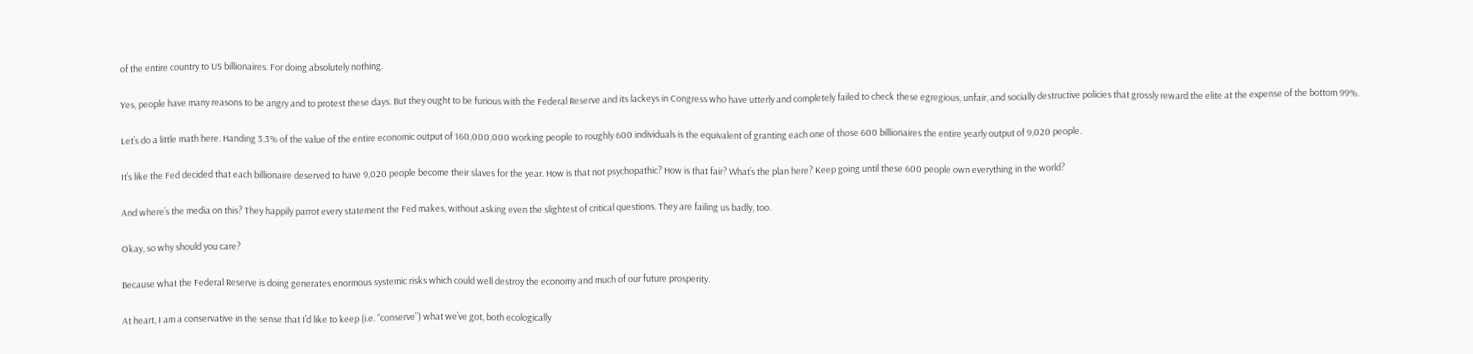of the entire country to US billionaires. For doing absolutely nothing.

Yes, people have many reasons to be angry and to protest these days. But they ought to be furious with the Federal Reserve and its lackeys in Congress who have utterly and completely failed to check these egregious, unfair, and socially destructive policies that grossly reward the elite at the expense of the bottom 99%.

Let’s do a little math here. Handing 3.3% of the value of the entire economic output of 160,000,000 working people to roughly 600 individuals is the equivalent of granting each one of those 600 billionaires the entire yearly output of 9,020 people.

It’s like the Fed decided that each billionaire deserved to have 9,020 people become their slaves for the year. How is that not psychopathic? How is that fair? What’s the plan here? Keep going until these 600 people own everything in the world?

And where’s the media on this? They happily parrot every statement the Fed makes, without asking even the slightest of critical questions. They are failing us badly, too.

Okay, so why should you care?

Because what the Federal Reserve is doing generates enormous systemic risks which could well destroy the economy and much of our future prosperity.

At heart, I am a conservative in the sense that I’d like to keep (i.e. “conserve”) what we’ve got, both ecologically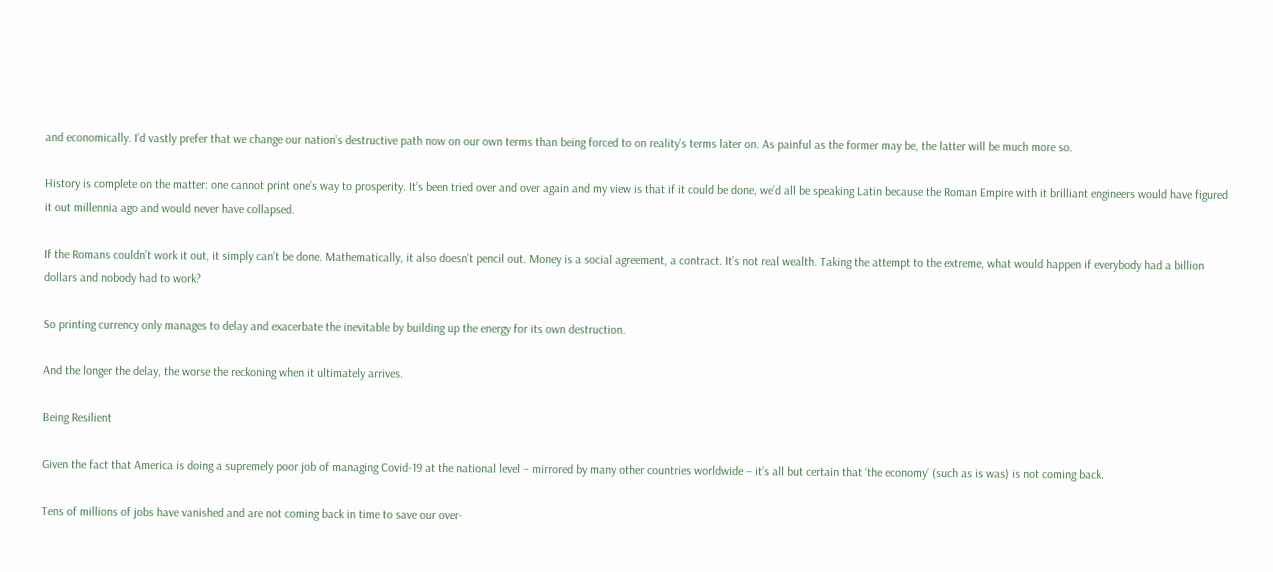and economically. I’d vastly prefer that we change our nation’s destructive path now on our own terms than being forced to on reality’s terms later on. As painful as the former may be, the latter will be much more so.

History is complete on the matter: one cannot print one’s way to prosperity. It’s been tried over and over again and my view is that if it could be done, we’d all be speaking Latin because the Roman Empire with it brilliant engineers would have figured it out millennia ago and would never have collapsed.

If the Romans couldn’t work it out, it simply can’t be done. Mathematically, it also doesn’t pencil out. Money is a social agreement, a contract. It’s not real wealth. Taking the attempt to the extreme, what would happen if everybody had a billion dollars and nobody had to work?

So printing currency only manages to delay and exacerbate the inevitable by building up the energy for its own destruction.

And the longer the delay, the worse the reckoning when it ultimately arrives.

Being Resilient

Given the fact that America is doing a supremely poor job of managing Covid-19 at the national level – mirrored by many other countries worldwide – it’s all but certain that ‘the economy’ (such as is was) is not coming back.

Tens of millions of jobs have vanished and are not coming back in time to save our over-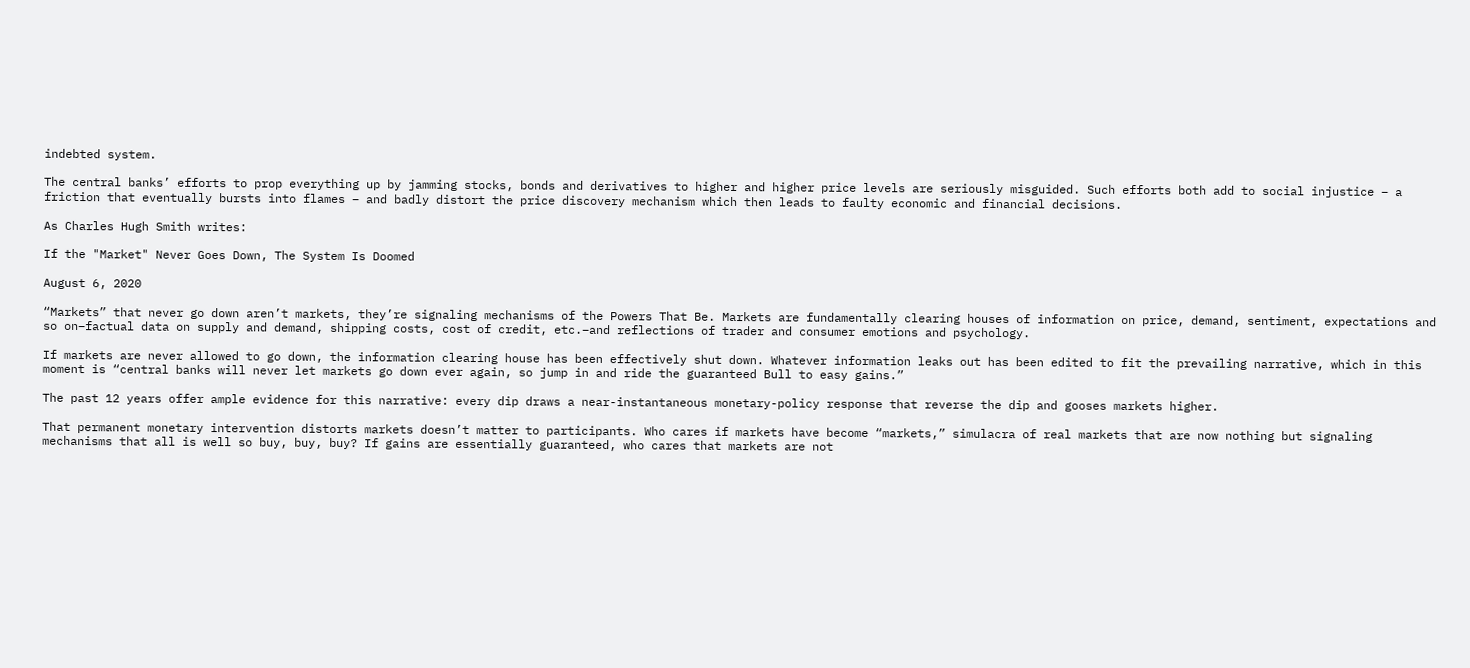indebted system.

The central banks’ efforts to prop everything up by jamming stocks, bonds and derivatives to higher and higher price levels are seriously misguided. Such efforts both add to social injustice – a friction that eventually bursts into flames – and badly distort the price discovery mechanism which then leads to faulty economic and financial decisions.

As Charles Hugh Smith writes:

If the "Market" Never Goes Down, The System Is Doomed

August 6, 2020

“Markets” that never go down aren’t markets, they’re signaling mechanisms of the Powers That Be. Markets are fundamentally clearing houses of information on price, demand, sentiment, expectations and so on–factual data on supply and demand, shipping costs, cost of credit, etc.–and reflections of trader and consumer emotions and psychology.

If markets are never allowed to go down, the information clearing house has been effectively shut down. Whatever information leaks out has been edited to fit the prevailing narrative, which in this moment is “central banks will never let markets go down ever again, so jump in and ride the guaranteed Bull to easy gains.”

The past 12 years offer ample evidence for this narrative: every dip draws a near-instantaneous monetary-policy response that reverse the dip and gooses markets higher.

That permanent monetary intervention distorts markets doesn’t matter to participants. Who cares if markets have become “markets,” simulacra of real markets that are now nothing but signaling mechanisms that all is well so buy, buy, buy? If gains are essentially guaranteed, who cares that markets are not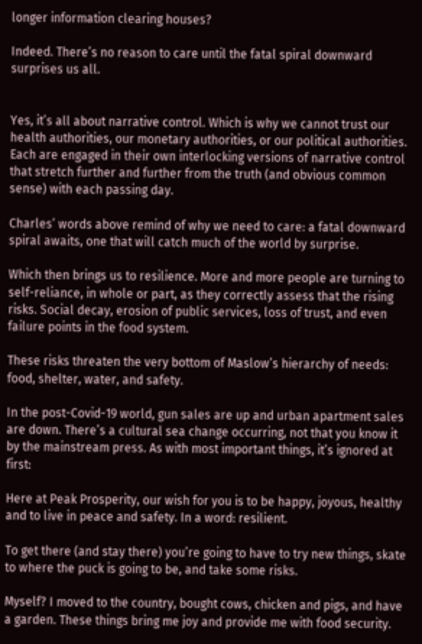longer information clearing houses?

Indeed. There’s no reason to care until the fatal spiral downward surprises us all.


Yes, it’s all about narrative control. Which is why we cannot trust our health authorities, our monetary authorities, or our political authorities. Each are engaged in their own interlocking versions of narrative control that stretch further and further from the truth (and obvious common sense) with each passing day.

Charles’ words above remind of why we need to care: a fatal downward spiral awaits, one that will catch much of the world by surprise.

Which then brings us to resilience. More and more people are turning to self-reliance, in whole or part, as they correctly assess that the rising risks. Social decay, erosion of public services, loss of trust, and even failure points in the food system.

These risks threaten the very bottom of Maslow’s hierarchy of needs: food, shelter, water, and safety.

In the post-Covid-19 world, gun sales are up and urban apartment sales are down. There’s a cultural sea change occurring, not that you know it by the mainstream press. As with most important things, it’s ignored at first:

Here at Peak Prosperity, our wish for you is to be happy, joyous, healthy and to live in peace and safety. In a word: resilient.

To get there (and stay there) you’re going to have to try new things, skate to where the puck is going to be, and take some risks.

Myself? I moved to the country, bought cows, chicken and pigs, and have a garden. These things bring me joy and provide me with food security.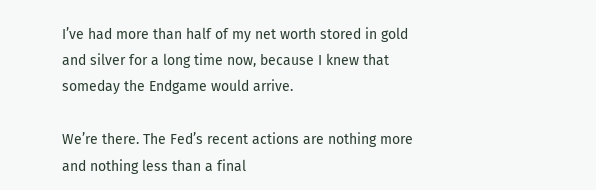I’ve had more than half of my net worth stored in gold and silver for a long time now, because I knew that someday the Endgame would arrive.

We’re there. The Fed’s recent actions are nothing more and nothing less than a final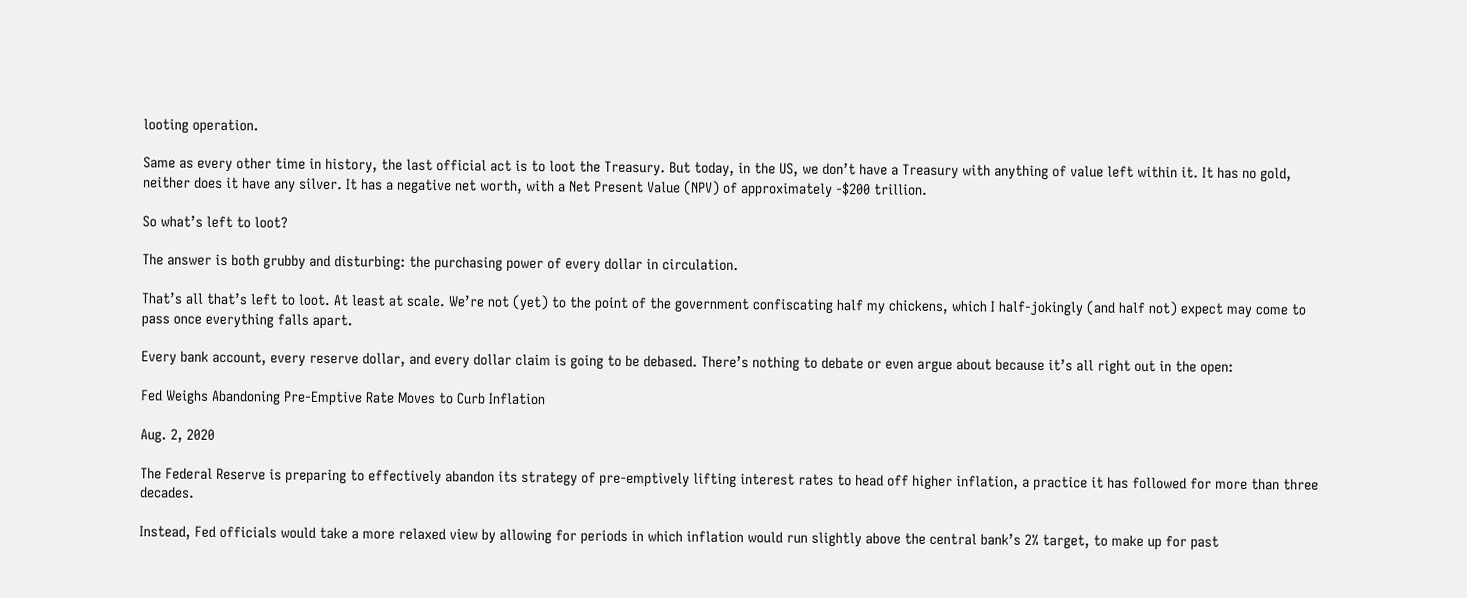looting operation.

Same as every other time in history, the last official act is to loot the Treasury. But today, in the US, we don’t have a Treasury with anything of value left within it. It has no gold, neither does it have any silver. It has a negative net worth, with a Net Present Value (NPV) of approximately -$200 trillion.

So what’s left to loot?

The answer is both grubby and disturbing: the purchasing power of every dollar in circulation.

That’s all that’s left to loot. At least at scale. We’re not (yet) to the point of the government confiscating half my chickens, which I half-jokingly (and half not) expect may come to pass once everything falls apart.

Every bank account, every reserve dollar, and every dollar claim is going to be debased. There’s nothing to debate or even argue about because it’s all right out in the open:

Fed Weighs Abandoning Pre-Emptive Rate Moves to Curb Inflation

Aug. 2, 2020

The Federal Reserve is preparing to effectively abandon its strategy of pre-emptively lifting interest rates to head off higher inflation, a practice it has followed for more than three decades.

Instead, Fed officials would take a more relaxed view by allowing for periods in which inflation would run slightly above the central bank’s 2% target, to make up for past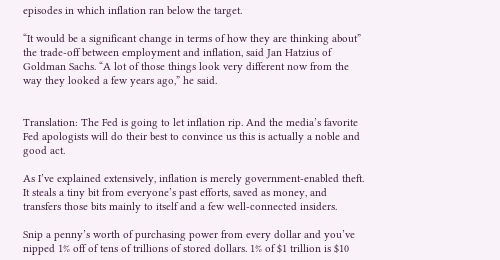episodes in which inflation ran below the target.

“It would be a significant change in terms of how they are thinking about” the trade-off between employment and inflation, said Jan Hatzius of Goldman Sachs. “A lot of those things look very different now from the way they looked a few years ago,” he said.


Translation: The Fed is going to let inflation rip. And the media’s favorite Fed apologists will do their best to convince us this is actually a noble and good act.

As I’ve explained extensively, inflation is merely government-enabled theft. It steals a tiny bit from everyone’s past efforts, saved as money, and transfers those bits mainly to itself and a few well-connected insiders.

Snip a penny’s worth of purchasing power from every dollar and you’ve nipped 1% off of tens of trillions of stored dollars. 1% of $1 trillion is $10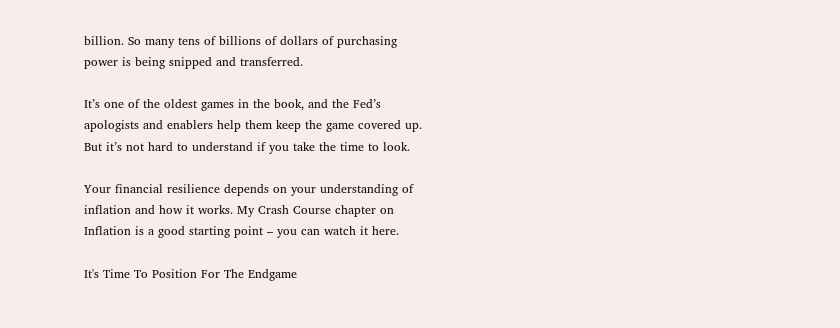billion. So many tens of billions of dollars of purchasing power is being snipped and transferred.

It’s one of the oldest games in the book, and the Fed’s apologists and enablers help them keep the game covered up. But it’s not hard to understand if you take the time to look.

Your financial resilience depends on your understanding of inflation and how it works. My Crash Course chapter on Inflation is a good starting point – you can watch it here.

It's Time To Position For The Endgame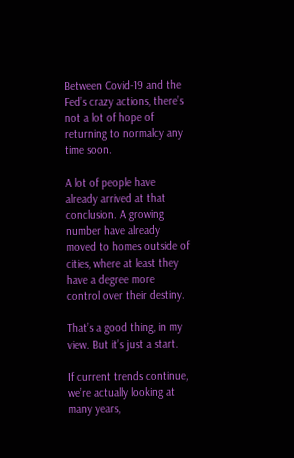Between Covid-19 and the Fed’s crazy actions, there’s not a lot of hope of returning to normalcy any time soon.

A lot of people have already arrived at that conclusion. A growing number have already moved to homes outside of cities, where at least they have a degree more control over their destiny.

That’s a good thing, in my view. But it’s just a start.

If current trends continue, we’re actually looking at many years,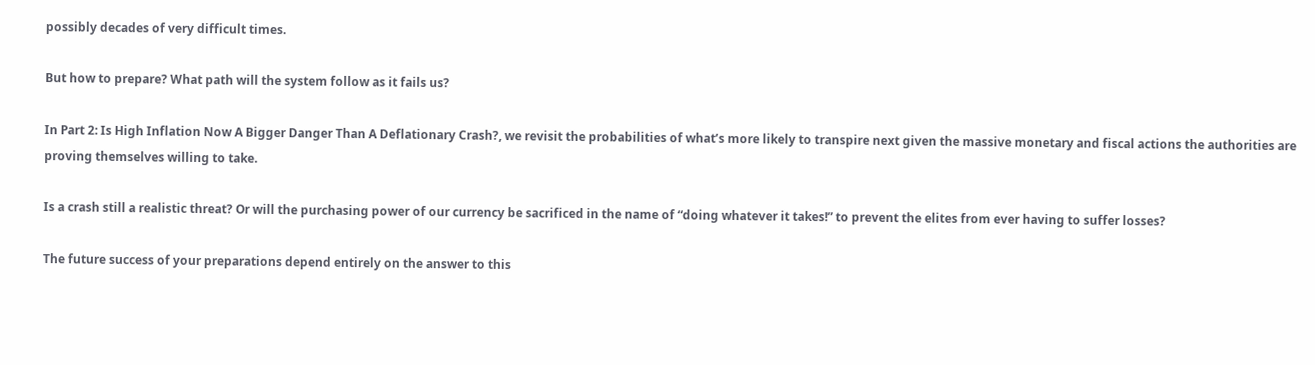possibly decades of very difficult times.

But how to prepare? What path will the system follow as it fails us?

In Part 2: Is High Inflation Now A Bigger Danger Than A Deflationary Crash?, we revisit the probabilities of what’s more likely to transpire next given the massive monetary and fiscal actions the authorities are proving themselves willing to take.

Is a crash still a realistic threat? Or will the purchasing power of our currency be sacrificed in the name of “doing whatever it takes!” to prevent the elites from ever having to suffer losses?

The future success of your preparations depend entirely on the answer to this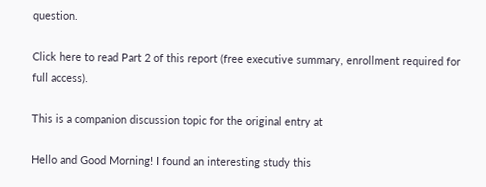question.

Click here to read Part 2 of this report (free executive summary, enrollment required for full access).

This is a companion discussion topic for the original entry at

Hello and Good Morning! I found an interesting study this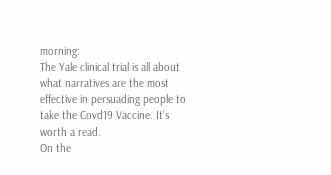morning:
The Yale clinical trial is all about what narratives are the most effective in persuading people to take the Covd19 Vaccine. It’s worth a read.
On the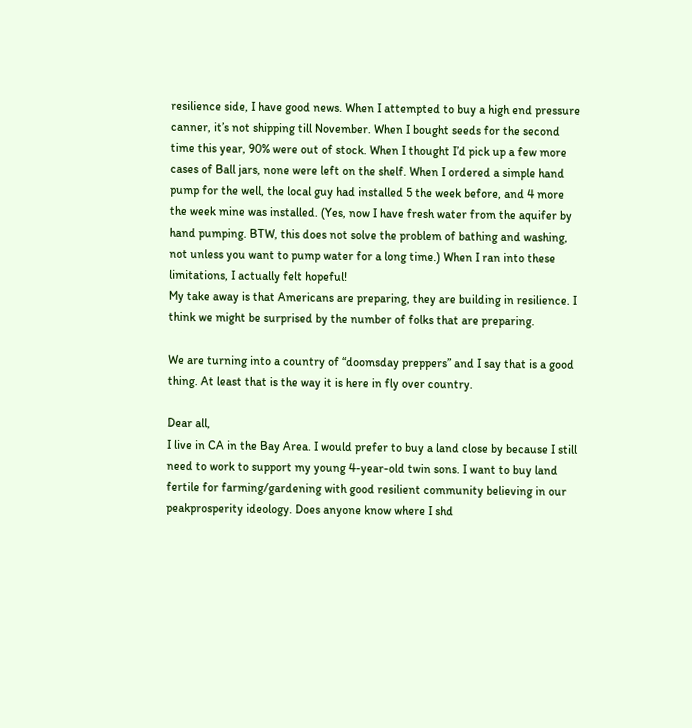resilience side, I have good news. When I attempted to buy a high end pressure canner, it’s not shipping till November. When I bought seeds for the second time this year, 90% were out of stock. When I thought I’d pick up a few more cases of Ball jars, none were left on the shelf. When I ordered a simple hand pump for the well, the local guy had installed 5 the week before, and 4 more the week mine was installed. (Yes, now I have fresh water from the aquifer by hand pumping. BTW, this does not solve the problem of bathing and washing, not unless you want to pump water for a long time.) When I ran into these limitations, I actually felt hopeful!
My take away is that Americans are preparing, they are building in resilience. I think we might be surprised by the number of folks that are preparing.

We are turning into a country of “doomsday preppers” and I say that is a good thing. At least that is the way it is here in fly over country.

Dear all,
I live in CA in the Bay Area. I would prefer to buy a land close by because I still need to work to support my young 4-year-old twin sons. I want to buy land fertile for farming/gardening with good resilient community believing in our peakprosperity ideology. Does anyone know where I shd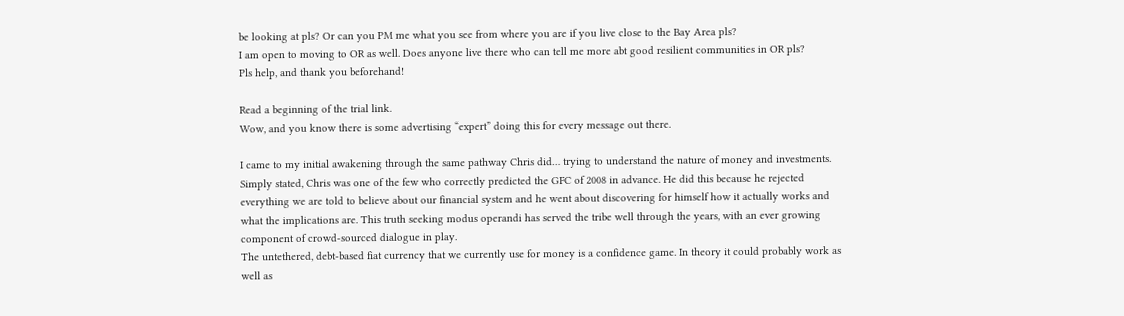be looking at pls? Or can you PM me what you see from where you are if you live close to the Bay Area pls?
I am open to moving to OR as well. Does anyone live there who can tell me more abt good resilient communities in OR pls?
Pls help, and thank you beforehand!

Read a beginning of the trial link.
Wow, and you know there is some advertising “expert” doing this for every message out there.

I came to my initial awakening through the same pathway Chris did… trying to understand the nature of money and investments. Simply stated, Chris was one of the few who correctly predicted the GFC of 2008 in advance. He did this because he rejected everything we are told to believe about our financial system and he went about discovering for himself how it actually works and what the implications are. This truth seeking modus operandi has served the tribe well through the years, with an ever growing component of crowd-sourced dialogue in play.
The untethered, debt-based fiat currency that we currently use for money is a confidence game. In theory it could probably work as well as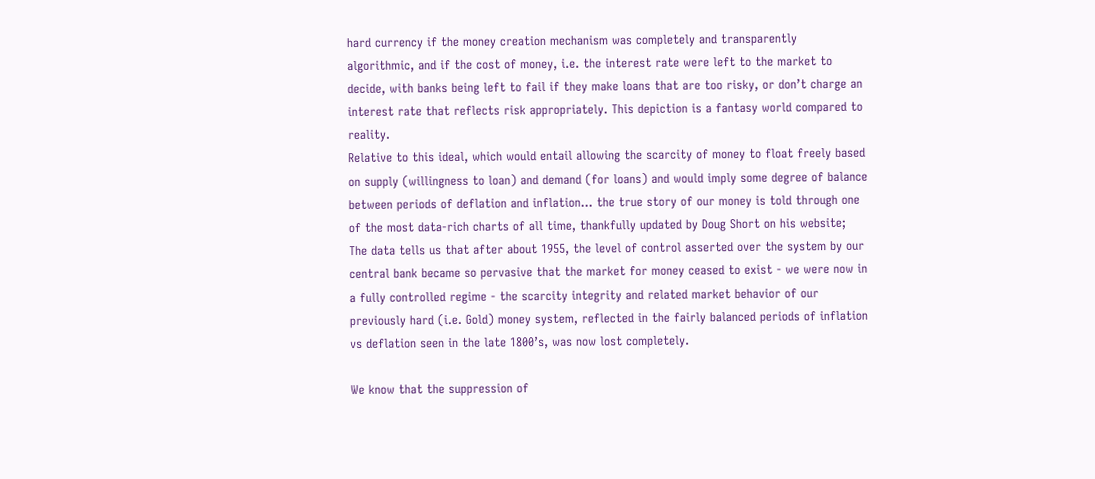hard currency if the money creation mechanism was completely and transparently algorithmic, and if the cost of money, i.e. the interest rate were left to the market to decide, with banks being left to fail if they make loans that are too risky, or don’t charge an interest rate that reflects risk appropriately. This depiction is a fantasy world compared to reality.
Relative to this ideal, which would entail allowing the scarcity of money to float freely based on supply (willingness to loan) and demand (for loans) and would imply some degree of balance between periods of deflation and inflation… the true story of our money is told through one of the most data-rich charts of all time, thankfully updated by Doug Short on his website;
The data tells us that after about 1955, the level of control asserted over the system by our central bank became so pervasive that the market for money ceased to exist - we were now in a fully controlled regime - the scarcity integrity and related market behavior of our previously hard (i.e. Gold) money system, reflected in the fairly balanced periods of inflation vs deflation seen in the late 1800’s, was now lost completely.

We know that the suppression of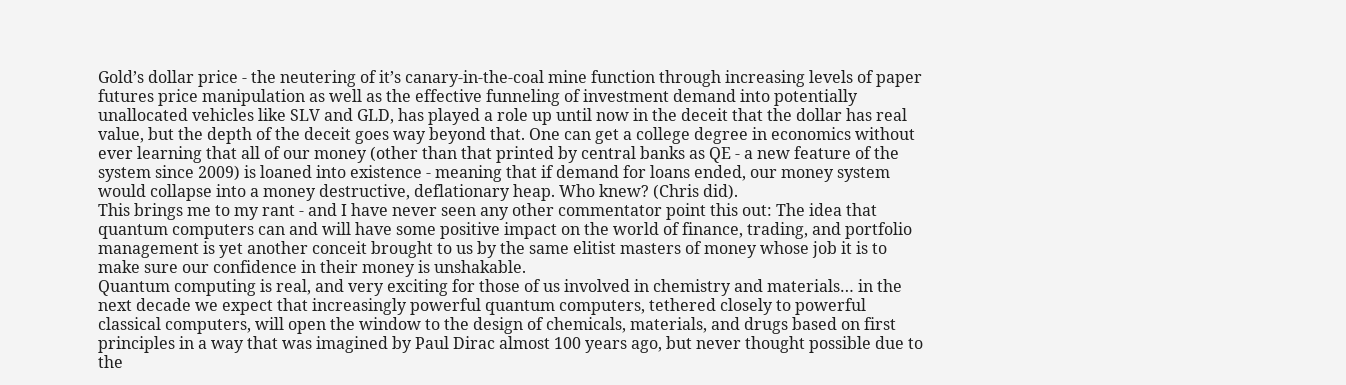Gold’s dollar price - the neutering of it’s canary-in-the-coal mine function through increasing levels of paper futures price manipulation as well as the effective funneling of investment demand into potentially unallocated vehicles like SLV and GLD, has played a role up until now in the deceit that the dollar has real value, but the depth of the deceit goes way beyond that. One can get a college degree in economics without ever learning that all of our money (other than that printed by central banks as QE - a new feature of the system since 2009) is loaned into existence - meaning that if demand for loans ended, our money system would collapse into a money destructive, deflationary heap. Who knew? (Chris did).
This brings me to my rant - and I have never seen any other commentator point this out: The idea that quantum computers can and will have some positive impact on the world of finance, trading, and portfolio management is yet another conceit brought to us by the same elitist masters of money whose job it is to make sure our confidence in their money is unshakable.
Quantum computing is real, and very exciting for those of us involved in chemistry and materials… in the next decade we expect that increasingly powerful quantum computers, tethered closely to powerful classical computers, will open the window to the design of chemicals, materials, and drugs based on first principles in a way that was imagined by Paul Dirac almost 100 years ago, but never thought possible due to the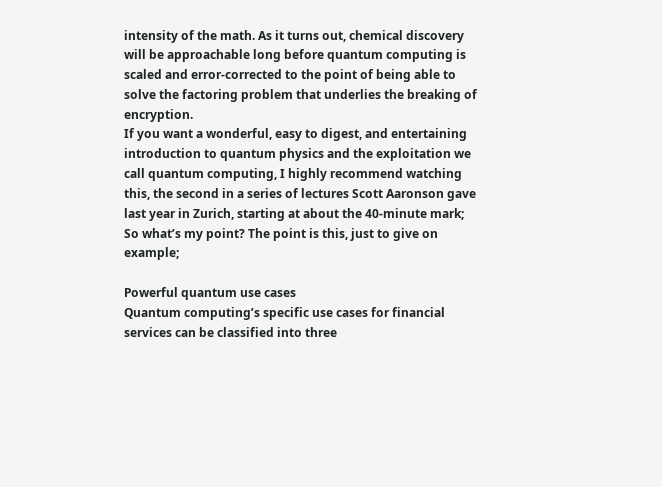intensity of the math. As it turns out, chemical discovery will be approachable long before quantum computing is scaled and error-corrected to the point of being able to solve the factoring problem that underlies the breaking of encryption.
If you want a wonderful, easy to digest, and entertaining introduction to quantum physics and the exploitation we call quantum computing, I highly recommend watching this, the second in a series of lectures Scott Aaronson gave last year in Zurich, starting at about the 40-minute mark;
So what’s my point? The point is this, just to give on example;

Powerful quantum use cases
Quantum computing’s specific use cases for financial services can be classified into three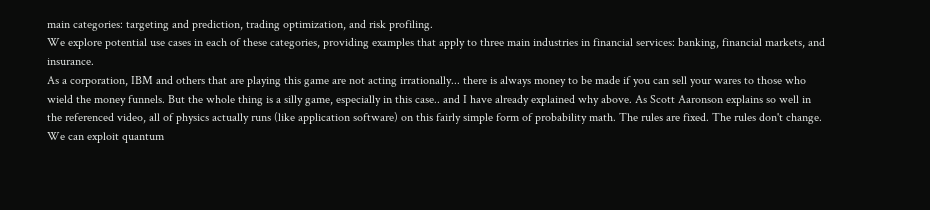main categories: targeting and prediction, trading optimization, and risk profiling.
We explore potential use cases in each of these categories, providing examples that apply to three main industries in financial services: banking, financial markets, and insurance.
As a corporation, IBM and others that are playing this game are not acting irrationally... there is always money to be made if you can sell your wares to those who wield the money funnels. But the whole thing is a silly game, especially in this case.. and I have already explained why above. As Scott Aaronson explains so well in the referenced video, all of physics actually runs (like application software) on this fairly simple form of probability math. The rules are fixed. The rules don't change. We can exploit quantum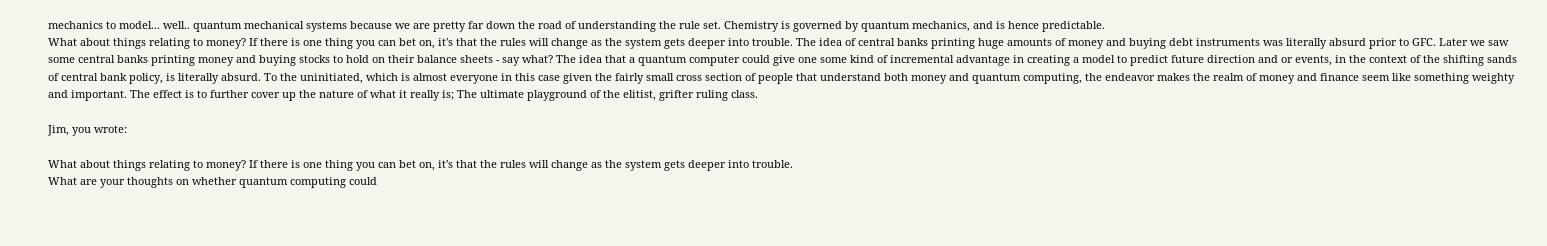mechanics to model... well.. quantum mechanical systems because we are pretty far down the road of understanding the rule set. Chemistry is governed by quantum mechanics, and is hence predictable.
What about things relating to money? If there is one thing you can bet on, it's that the rules will change as the system gets deeper into trouble. The idea of central banks printing huge amounts of money and buying debt instruments was literally absurd prior to GFC. Later we saw some central banks printing money and buying stocks to hold on their balance sheets - say what? The idea that a quantum computer could give one some kind of incremental advantage in creating a model to predict future direction and or events, in the context of the shifting sands of central bank policy, is literally absurd. To the uninitiated, which is almost everyone in this case given the fairly small cross section of people that understand both money and quantum computing, the endeavor makes the realm of money and finance seem like something weighty and important. The effect is to further cover up the nature of what it really is; The ultimate playground of the elitist, grifter ruling class.

Jim, you wrote:

What about things relating to money? If there is one thing you can bet on, it's that the rules will change as the system gets deeper into trouble.
What are your thoughts on whether quantum computing could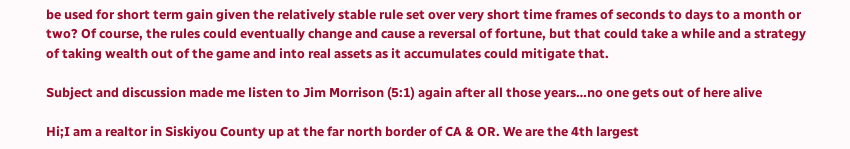be used for short term gain given the relatively stable rule set over very short time frames of seconds to days to a month or two? Of course, the rules could eventually change and cause a reversal of fortune, but that could take a while and a strategy of taking wealth out of the game and into real assets as it accumulates could mitigate that.

Subject and discussion made me listen to Jim Morrison (5:1) again after all those years…no one gets out of here alive

Hi;I am a realtor in Siskiyou County up at the far north border of CA & OR. We are the 4th largest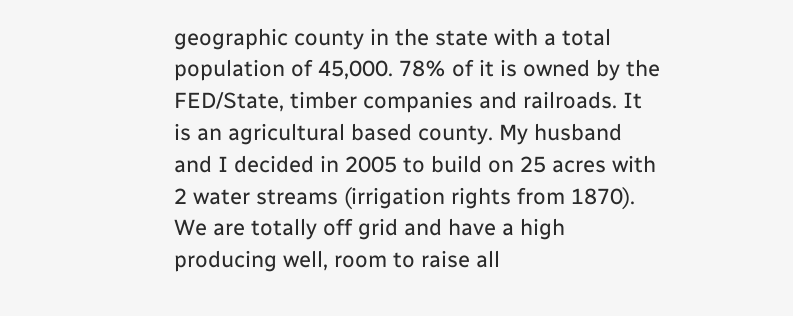geographic county in the state with a total population of 45,000. 78% of it is owned by the FED/State, timber companies and railroads. It is an agricultural based county. My husband and I decided in 2005 to build on 25 acres with 2 water streams (irrigation rights from 1870). We are totally off grid and have a high producing well, room to raise all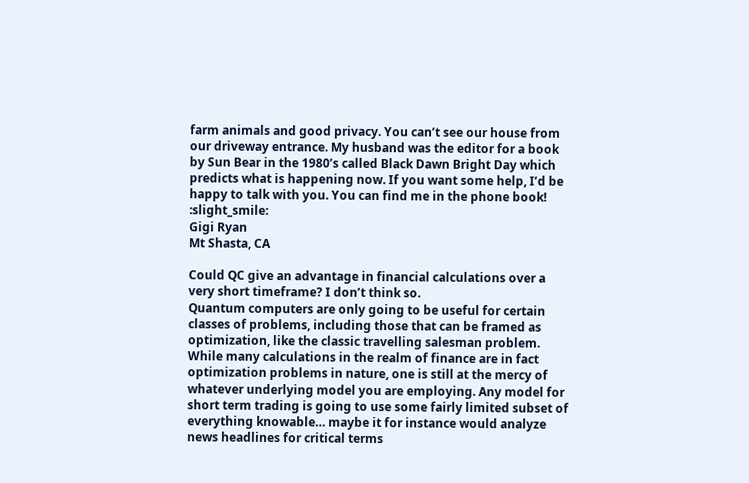farm animals and good privacy. You can’t see our house from our driveway entrance. My husband was the editor for a book by Sun Bear in the 1980’s called Black Dawn Bright Day which predicts what is happening now. If you want some help, I’d be happy to talk with you. You can find me in the phone book! :slight_smile:
Gigi Ryan
Mt Shasta, CA

Could QC give an advantage in financial calculations over a very short timeframe? I don’t think so.
Quantum computers are only going to be useful for certain classes of problems, including those that can be framed as optimization, like the classic travelling salesman problem. While many calculations in the realm of finance are in fact optimization problems in nature, one is still at the mercy of whatever underlying model you are employing. Any model for short term trading is going to use some fairly limited subset of everything knowable… maybe it for instance would analyze news headlines for critical terms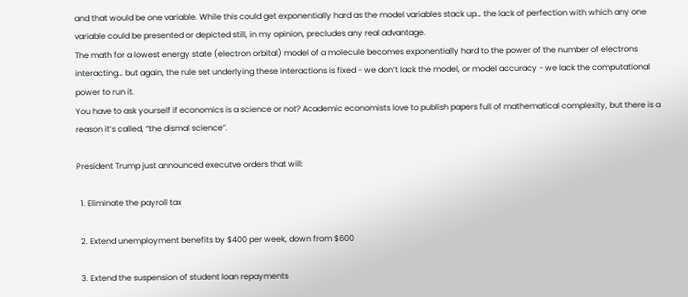and that would be one variable. While this could get exponentially hard as the model variables stack up… the lack of perfection with which any one variable could be presented or depicted still, in my opinion, precludes any real advantage.
The math for a lowest energy state (electron orbital) model of a molecule becomes exponentially hard to the power of the number of electrons interacting… but again, the rule set underlying these interactions is fixed - we don’t lack the model, or model accuracy - we lack the computational power to run it.
You have to ask yourself if economics is a science or not? Academic economists love to publish papers full of mathematical complexity, but there is a reason it’s called, “the dismal science”.

President Trump just announced executve orders that will:

  1. Eliminate the payroll tax

  2. Extend unemployment benefits by $400 per week, down from $600

  3. Extend the suspension of student loan repayments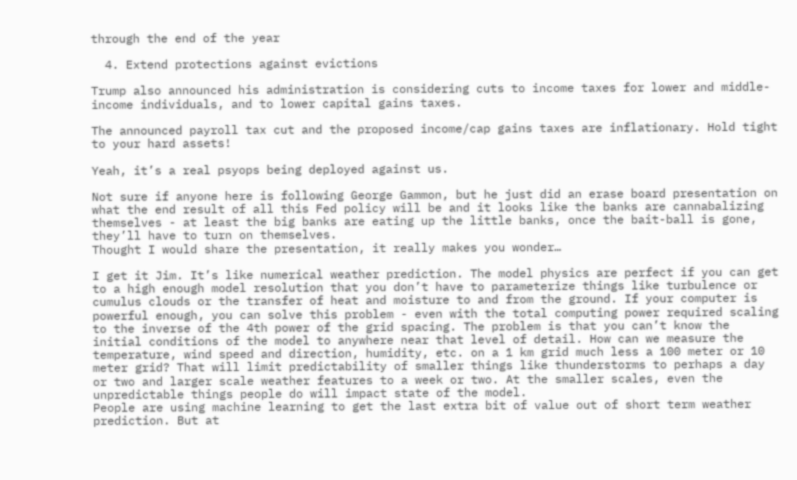through the end of the year

  4. Extend protections against evictions

Trump also announced his administration is considering cuts to income taxes for lower and middle-income individuals, and to lower capital gains taxes.

The announced payroll tax cut and the proposed income/cap gains taxes are inflationary. Hold tight to your hard assets!

Yeah, it’s a real psyops being deployed against us.

Not sure if anyone here is following George Gammon, but he just did an erase board presentation on what the end result of all this Fed policy will be and it looks like the banks are cannabalizing themselves - at least the big banks are eating up the little banks, once the bait-ball is gone, they’ll have to turn on themselves.
Thought I would share the presentation, it really makes you wonder…

I get it Jim. It’s like numerical weather prediction. The model physics are perfect if you can get to a high enough model resolution that you don’t have to parameterize things like turbulence or cumulus clouds or the transfer of heat and moisture to and from the ground. If your computer is powerful enough, you can solve this problem - even with the total computing power required scaling to the inverse of the 4th power of the grid spacing. The problem is that you can’t know the initial conditions of the model to anywhere near that level of detail. How can we measure the temperature, wind speed and direction, humidity, etc. on a 1 km grid much less a 100 meter or 10 meter grid? That will limit predictability of smaller things like thunderstorms to perhaps a day or two and larger scale weather features to a week or two. At the smaller scales, even the unpredictable things people do will impact state of the model.
People are using machine learning to get the last extra bit of value out of short term weather prediction. But at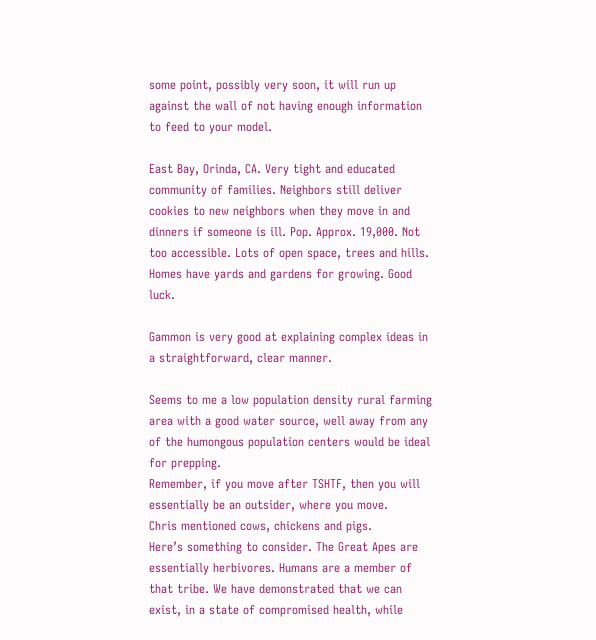some point, possibly very soon, it will run up against the wall of not having enough information to feed to your model.

East Bay, Orinda, CA. Very tight and educated community of families. Neighbors still deliver cookies to new neighbors when they move in and dinners if someone is ill. Pop. Approx. 19,000. Not too accessible. Lots of open space, trees and hills. Homes have yards and gardens for growing. Good luck.

Gammon is very good at explaining complex ideas in a straightforward, clear manner.

Seems to me a low population density rural farming area with a good water source, well away from any of the humongous population centers would be ideal for prepping.
Remember, if you move after TSHTF, then you will essentially be an outsider, where you move.
Chris mentioned cows, chickens and pigs.
Here’s something to consider. The Great Apes are essentially herbivores. Humans are a member of that tribe. We have demonstrated that we can exist, in a state of compromised health, while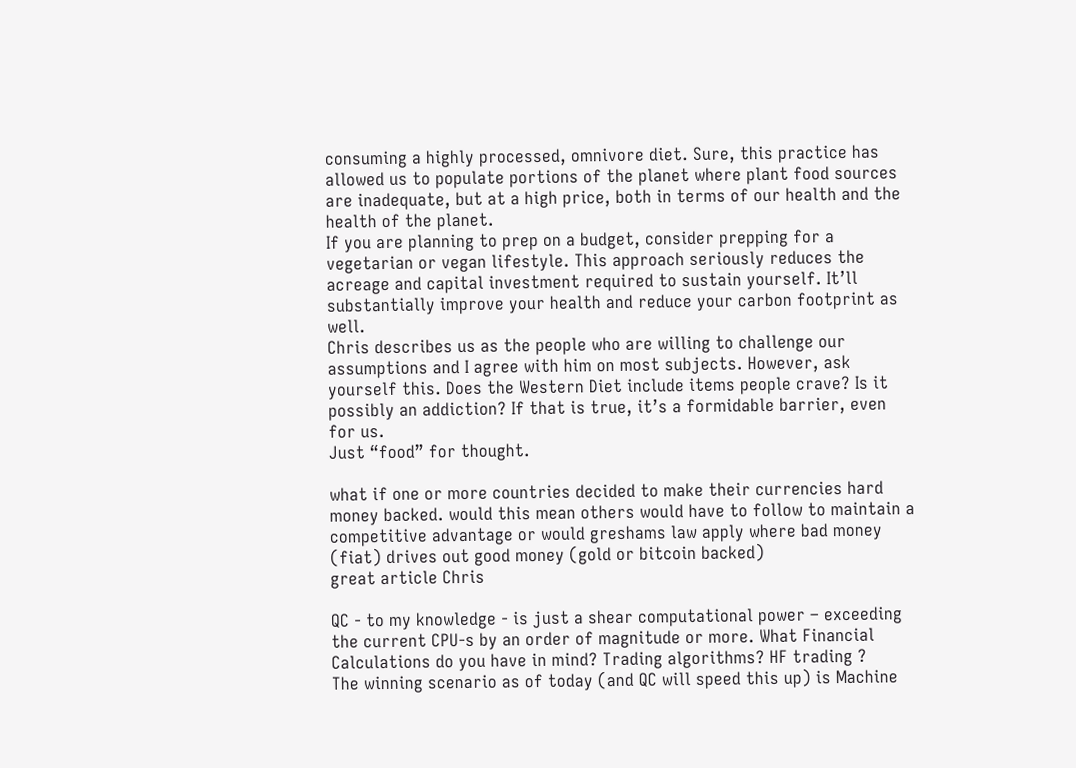consuming a highly processed, omnivore diet. Sure, this practice has allowed us to populate portions of the planet where plant food sources are inadequate, but at a high price, both in terms of our health and the health of the planet.
If you are planning to prep on a budget, consider prepping for a vegetarian or vegan lifestyle. This approach seriously reduces the acreage and capital investment required to sustain yourself. It’ll substantially improve your health and reduce your carbon footprint as well.
Chris describes us as the people who are willing to challenge our assumptions and I agree with him on most subjects. However, ask yourself this. Does the Western Diet include items people crave? Is it possibly an addiction? If that is true, it’s a formidable barrier, even for us.
Just “food” for thought.

what if one or more countries decided to make their currencies hard money backed. would this mean others would have to follow to maintain a competitive advantage or would greshams law apply where bad money (fiat) drives out good money (gold or bitcoin backed)
great article Chris

QC - to my knowledge - is just a shear computational power – exceeding the current CPU-s by an order of magnitude or more. What Financial Calculations do you have in mind? Trading algorithms? HF trading ?
The winning scenario as of today (and QC will speed this up) is Machine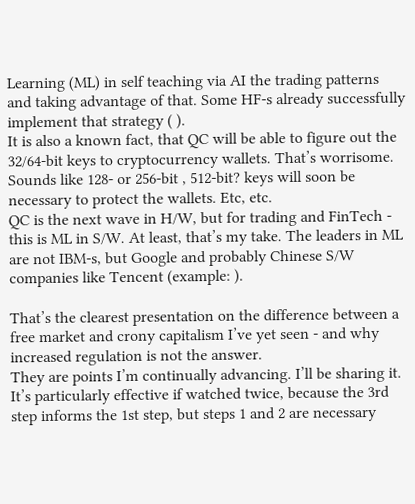Learning (ML) in self teaching via AI the trading patterns and taking advantage of that. Some HF-s already successfully implement that strategy ( ).
It is also a known fact, that QC will be able to figure out the 32/64-bit keys to cryptocurrency wallets. That’s worrisome. Sounds like 128- or 256-bit , 512-bit? keys will soon be necessary to protect the wallets. Etc, etc.
QC is the next wave in H/W, but for trading and FinTech - this is ML in S/W. At least, that’s my take. The leaders in ML are not IBM-s, but Google and probably Chinese S/W companies like Tencent (example: ).

That’s the clearest presentation on the difference between a free market and crony capitalism I’ve yet seen - and why increased regulation is not the answer.
They are points I’m continually advancing. I’ll be sharing it.
It’s particularly effective if watched twice, because the 3rd step informs the 1st step, but steps 1 and 2 are necessary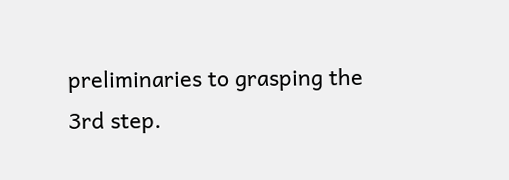preliminaries to grasping the 3rd step.